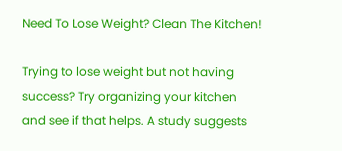Need To Lose Weight? Clean The Kitchen!

Trying to lose weight but not having success? Try organizing your kitchen
and see if that helps. A study suggests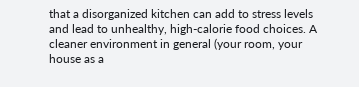that a disorganized kitchen can add to stress levels and lead to unhealthy, high-calorie food choices. A cleaner environment in general (your room, your house as a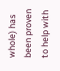whole) has been proven to help with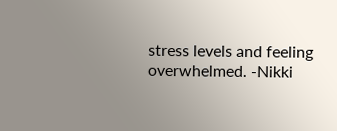stress levels and feeling overwhelmed. -Nikki